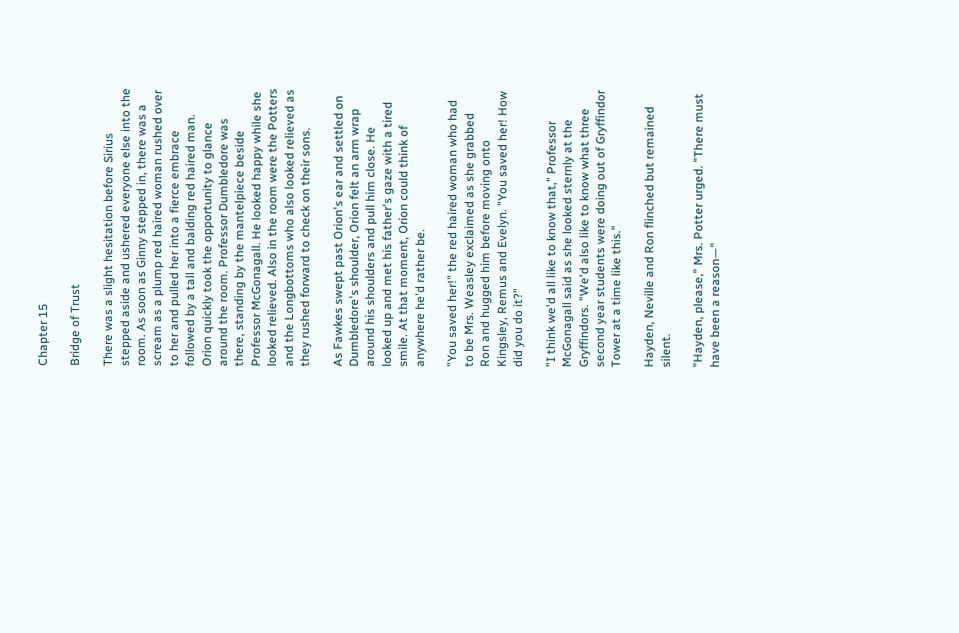Chapter 15

Bridge of Trust

There was a slight hesitation before Sirius stepped aside and ushered everyone else into the room. As soon as Ginny stepped in, there was a scream as a plump red haired woman rushed over to her and pulled her into a fierce embrace followed by a tall and balding red haired man. Orion quickly took the opportunity to glance around the room. Professor Dumbledore was there, standing by the mantelpiece beside Professor McGonagall. He looked happy while she looked relieved. Also in the room were the Potters and the Longbottoms who also looked relieved as they rushed forward to check on their sons.

As Fawkes swept past Orion's ear and settled on Dumbledore's shoulder, Orion felt an arm wrap around his shoulders and pull him close. He looked up and met his father's gaze with a tired smile. At that moment, Orion could think of anywhere he'd rather be.

"You saved her!" the red haired woman who had to be Mrs. Weasley exclaimed as she grabbed Ron and hugged him before moving onto Kingsley, Remus and Evelyn. "You saved her! How did you do it?"

"I think we'd all like to know that," Professor McGonagall said as she looked sternly at the Gryffindors. "We'd also like to know what three second year students were doing out of Gryffindor Tower at a time like this."

Hayden, Neville and Ron flinched but remained silent.

"Hayden, please," Mrs. Potter urged. "There must have been a reason—"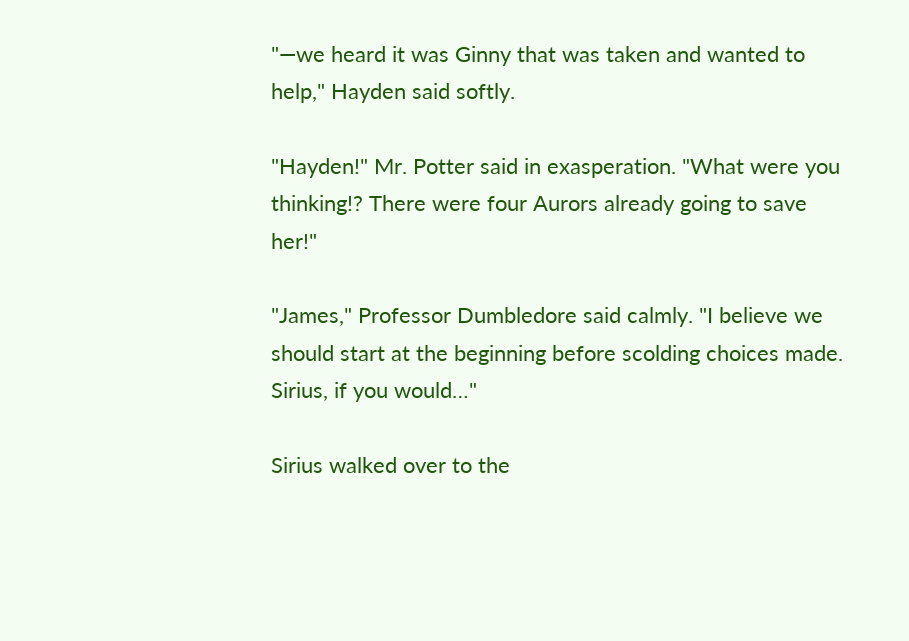"—we heard it was Ginny that was taken and wanted to help," Hayden said softly.

"Hayden!" Mr. Potter said in exasperation. "What were you thinking!? There were four Aurors already going to save her!"

"James," Professor Dumbledore said calmly. "I believe we should start at the beginning before scolding choices made. Sirius, if you would…"

Sirius walked over to the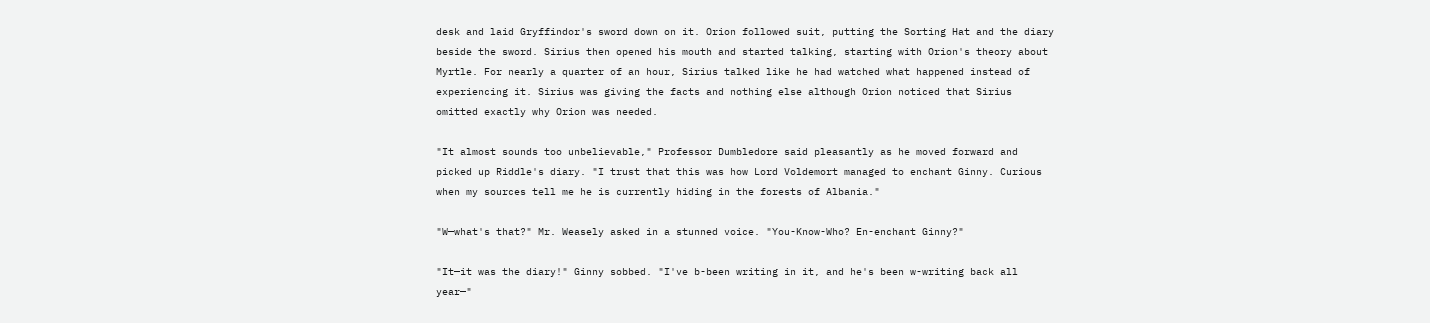desk and laid Gryffindor's sword down on it. Orion followed suit, putting the Sorting Hat and the diary beside the sword. Sirius then opened his mouth and started talking, starting with Orion's theory about Myrtle. For nearly a quarter of an hour, Sirius talked like he had watched what happened instead of experiencing it. Sirius was giving the facts and nothing else although Orion noticed that Sirius omitted exactly why Orion was needed.

"It almost sounds too unbelievable," Professor Dumbledore said pleasantly as he moved forward and picked up Riddle's diary. "I trust that this was how Lord Voldemort managed to enchant Ginny. Curious when my sources tell me he is currently hiding in the forests of Albania."

"W—what's that?" Mr. Weasely asked in a stunned voice. "You-Know-Who? En-enchant Ginny?"

"It—it was the diary!" Ginny sobbed. "I've b-been writing in it, and he's been w-writing back all year—"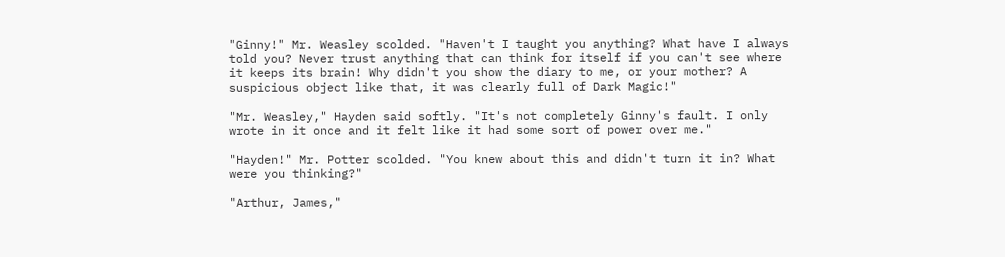"Ginny!" Mr. Weasley scolded. "Haven't I taught you anything? What have I always told you? Never trust anything that can think for itself if you can't see where it keeps its brain! Why didn't you show the diary to me, or your mother? A suspicious object like that, it was clearly full of Dark Magic!"

"Mr. Weasley," Hayden said softly. "It's not completely Ginny's fault. I only wrote in it once and it felt like it had some sort of power over me."

"Hayden!" Mr. Potter scolded. "You knew about this and didn't turn it in? What were you thinking?"

"Arthur, James,"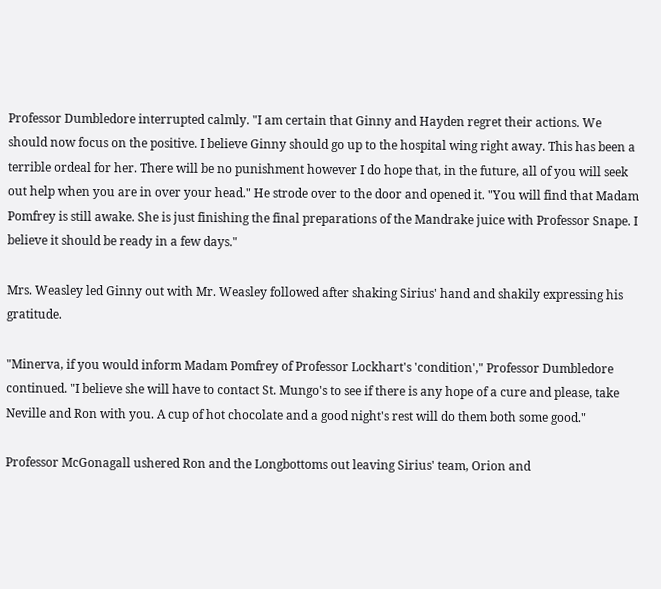Professor Dumbledore interrupted calmly. "I am certain that Ginny and Hayden regret their actions. We should now focus on the positive. I believe Ginny should go up to the hospital wing right away. This has been a terrible ordeal for her. There will be no punishment however I do hope that, in the future, all of you will seek out help when you are in over your head." He strode over to the door and opened it. "You will find that Madam Pomfrey is still awake. She is just finishing the final preparations of the Mandrake juice with Professor Snape. I believe it should be ready in a few days."

Mrs. Weasley led Ginny out with Mr. Weasley followed after shaking Sirius' hand and shakily expressing his gratitude.

"Minerva, if you would inform Madam Pomfrey of Professor Lockhart's 'condition'," Professor Dumbledore continued. "I believe she will have to contact St. Mungo's to see if there is any hope of a cure and please, take Neville and Ron with you. A cup of hot chocolate and a good night's rest will do them both some good."

Professor McGonagall ushered Ron and the Longbottoms out leaving Sirius' team, Orion and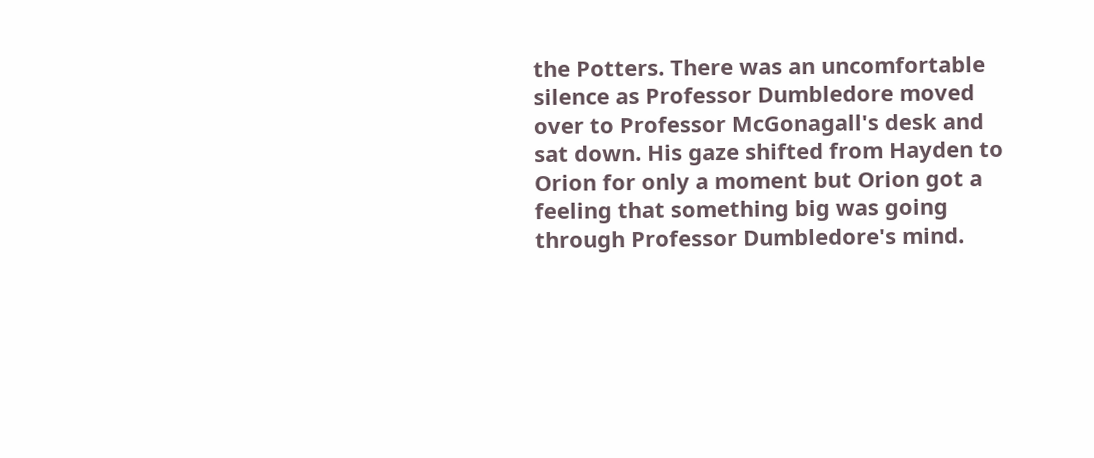the Potters. There was an uncomfortable silence as Professor Dumbledore moved over to Professor McGonagall's desk and sat down. His gaze shifted from Hayden to Orion for only a moment but Orion got a feeling that something big was going through Professor Dumbledore's mind.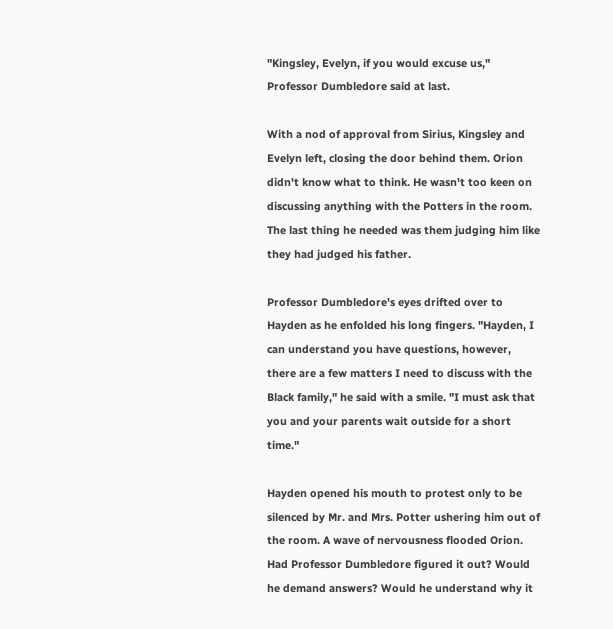"Kingsley, Evelyn, if you would excuse us," Professor Dumbledore said at last.

With a nod of approval from Sirius, Kingsley and Evelyn left, closing the door behind them. Orion didn't know what to think. He wasn't too keen on discussing anything with the Potters in the room. The last thing he needed was them judging him like they had judged his father.

Professor Dumbledore's eyes drifted over to Hayden as he enfolded his long fingers. "Hayden, I can understand you have questions, however, there are a few matters I need to discuss with the Black family," he said with a smile. "I must ask that you and your parents wait outside for a short time."

Hayden opened his mouth to protest only to be silenced by Mr. and Mrs. Potter ushering him out of the room. A wave of nervousness flooded Orion. Had Professor Dumbledore figured it out? Would he demand answers? Would he understand why it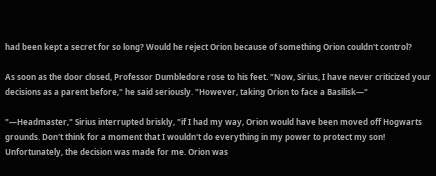had been kept a secret for so long? Would he reject Orion because of something Orion couldn't control?

As soon as the door closed, Professor Dumbledore rose to his feet. "Now, Sirius, I have never criticized your decisions as a parent before," he said seriously. "However, taking Orion to face a Basilisk—"

"—Headmaster," Sirius interrupted briskly, "if I had my way, Orion would have been moved off Hogwarts grounds. Don't think for a moment that I wouldn't do everything in my power to protect my son! Unfortunately, the decision was made for me. Orion was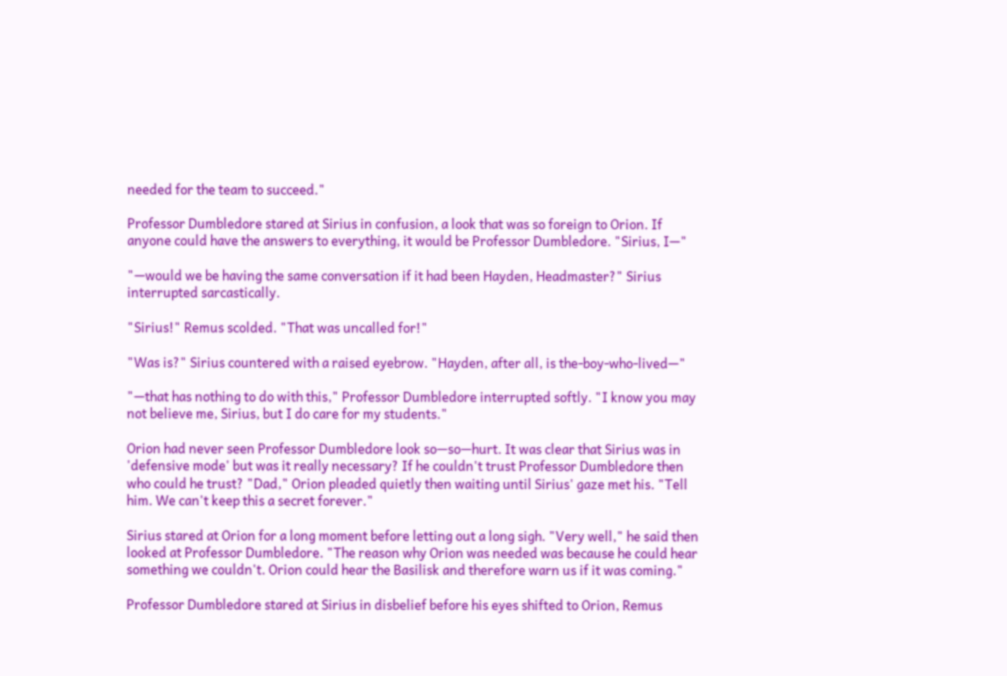needed for the team to succeed."

Professor Dumbledore stared at Sirius in confusion, a look that was so foreign to Orion. If anyone could have the answers to everything, it would be Professor Dumbledore. "Sirius, I—"

"—would we be having the same conversation if it had been Hayden, Headmaster?" Sirius interrupted sarcastically.

"Sirius!" Remus scolded. "That was uncalled for!"

"Was is?" Sirius countered with a raised eyebrow. "Hayden, after all, is the-boy-who-lived—"

"—that has nothing to do with this," Professor Dumbledore interrupted softly. "I know you may not believe me, Sirius, but I do care for my students."

Orion had never seen Professor Dumbledore look so—so—hurt. It was clear that Sirius was in 'defensive mode' but was it really necessary? If he couldn't trust Professor Dumbledore then who could he trust? "Dad," Orion pleaded quietly then waiting until Sirius' gaze met his. "Tell him. We can't keep this a secret forever."

Sirius stared at Orion for a long moment before letting out a long sigh. "Very well," he said then looked at Professor Dumbledore. "The reason why Orion was needed was because he could hear something we couldn't. Orion could hear the Basilisk and therefore warn us if it was coming."

Professor Dumbledore stared at Sirius in disbelief before his eyes shifted to Orion, Remus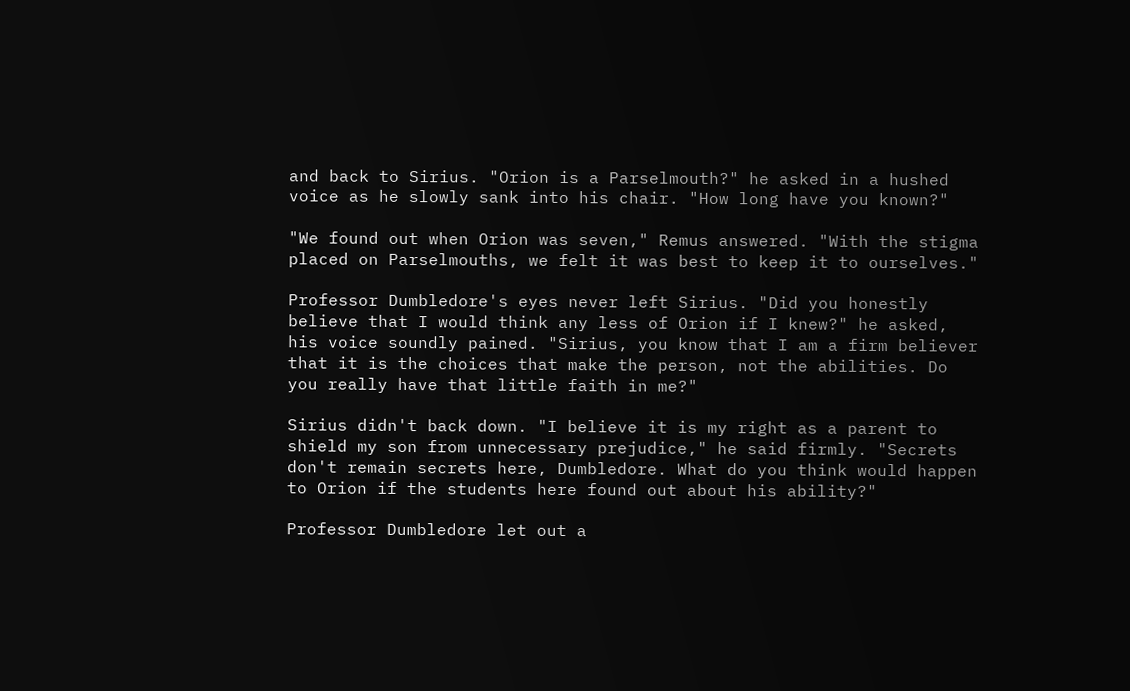and back to Sirius. "Orion is a Parselmouth?" he asked in a hushed voice as he slowly sank into his chair. "How long have you known?"

"We found out when Orion was seven," Remus answered. "With the stigma placed on Parselmouths, we felt it was best to keep it to ourselves."

Professor Dumbledore's eyes never left Sirius. "Did you honestly believe that I would think any less of Orion if I knew?" he asked, his voice soundly pained. "Sirius, you know that I am a firm believer that it is the choices that make the person, not the abilities. Do you really have that little faith in me?"

Sirius didn't back down. "I believe it is my right as a parent to shield my son from unnecessary prejudice," he said firmly. "Secrets don't remain secrets here, Dumbledore. What do you think would happen to Orion if the students here found out about his ability?"

Professor Dumbledore let out a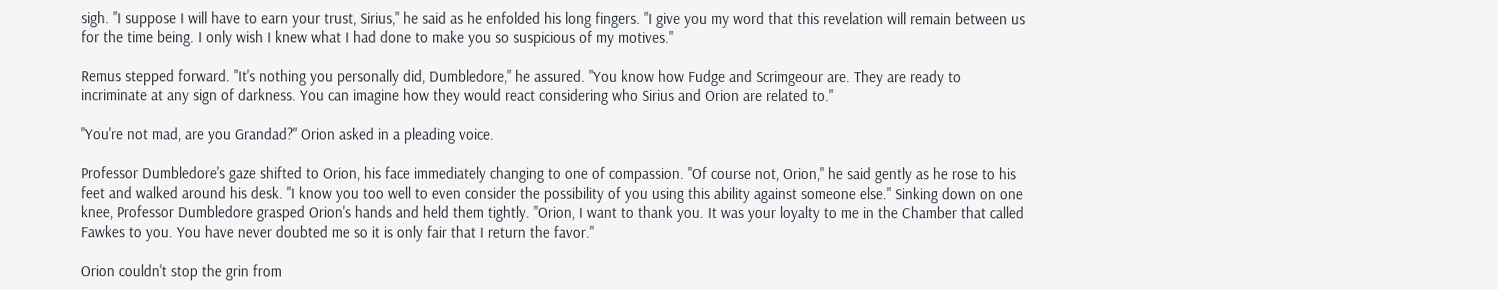sigh. "I suppose I will have to earn your trust, Sirius," he said as he enfolded his long fingers. "I give you my word that this revelation will remain between us for the time being. I only wish I knew what I had done to make you so suspicious of my motives."

Remus stepped forward. "It's nothing you personally did, Dumbledore," he assured. "You know how Fudge and Scrimgeour are. They are ready to incriminate at any sign of darkness. You can imagine how they would react considering who Sirius and Orion are related to."

"You're not mad, are you Grandad?" Orion asked in a pleading voice.

Professor Dumbledore's gaze shifted to Orion, his face immediately changing to one of compassion. "Of course not, Orion," he said gently as he rose to his feet and walked around his desk. "I know you too well to even consider the possibility of you using this ability against someone else." Sinking down on one knee, Professor Dumbledore grasped Orion's hands and held them tightly. "Orion, I want to thank you. It was your loyalty to me in the Chamber that called Fawkes to you. You have never doubted me so it is only fair that I return the favor."

Orion couldn't stop the grin from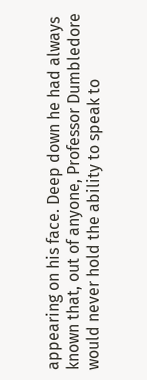appearing on his face. Deep down he had always known that, out of anyone, Professor Dumbledore would never hold the ability to speak to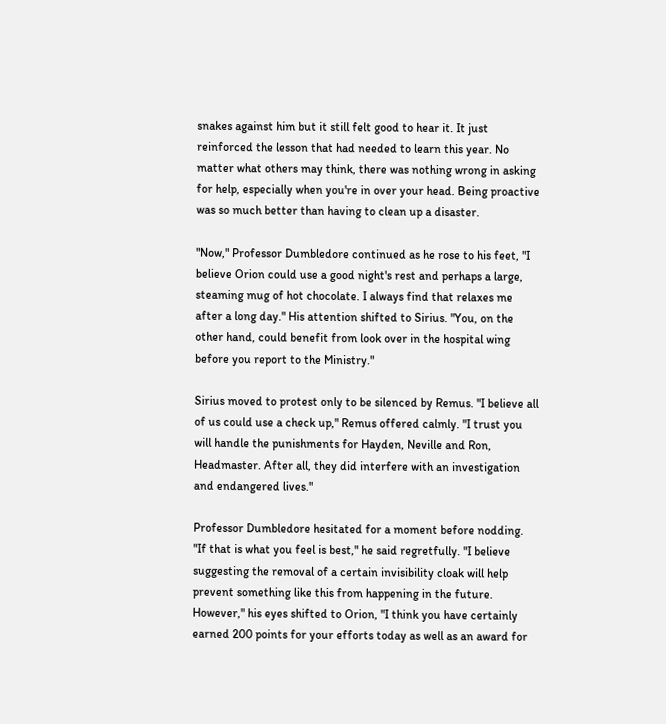snakes against him but it still felt good to hear it. It just reinforced the lesson that had needed to learn this year. No matter what others may think, there was nothing wrong in asking for help, especially when you're in over your head. Being proactive was so much better than having to clean up a disaster.

"Now," Professor Dumbledore continued as he rose to his feet, "I believe Orion could use a good night's rest and perhaps a large, steaming mug of hot chocolate. I always find that relaxes me after a long day." His attention shifted to Sirius. "You, on the other hand, could benefit from look over in the hospital wing before you report to the Ministry."

Sirius moved to protest only to be silenced by Remus. "I believe all of us could use a check up," Remus offered calmly. "I trust you will handle the punishments for Hayden, Neville and Ron, Headmaster. After all, they did interfere with an investigation and endangered lives."

Professor Dumbledore hesitated for a moment before nodding. "If that is what you feel is best," he said regretfully. "I believe suggesting the removal of a certain invisibility cloak will help prevent something like this from happening in the future. However," his eyes shifted to Orion, "I think you have certainly earned 200 points for your efforts today as well as an award for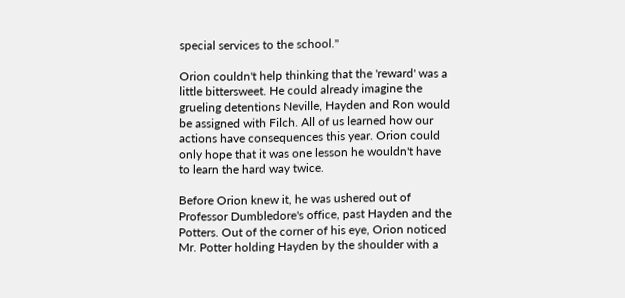special services to the school."

Orion couldn't help thinking that the 'reward' was a little bittersweet. He could already imagine the grueling detentions Neville, Hayden and Ron would be assigned with Filch. All of us learned how our actions have consequences this year. Orion could only hope that it was one lesson he wouldn't have to learn the hard way twice.

Before Orion knew it, he was ushered out of Professor Dumbledore's office, past Hayden and the Potters. Out of the corner of his eye, Orion noticed Mr. Potter holding Hayden by the shoulder with a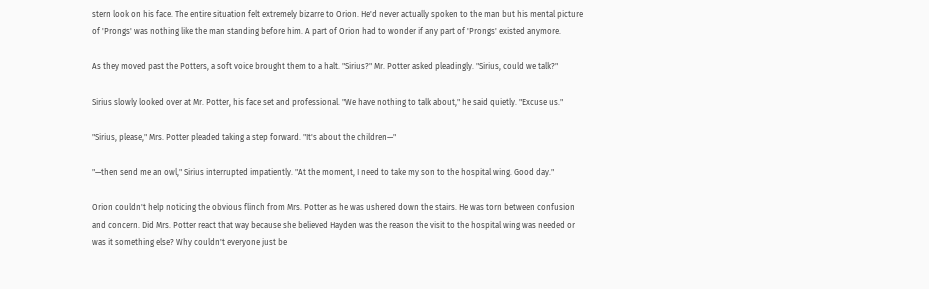stern look on his face. The entire situation felt extremely bizarre to Orion. He'd never actually spoken to the man but his mental picture of 'Prongs' was nothing like the man standing before him. A part of Orion had to wonder if any part of 'Prongs' existed anymore.

As they moved past the Potters, a soft voice brought them to a halt. "Sirius?" Mr. Potter asked pleadingly. "Sirius, could we talk?"

Sirius slowly looked over at Mr. Potter, his face set and professional. "We have nothing to talk about," he said quietly. "Excuse us."

"Sirius, please," Mrs. Potter pleaded taking a step forward. "It's about the children—"

"—then send me an owl," Sirius interrupted impatiently. "At the moment, I need to take my son to the hospital wing. Good day."

Orion couldn't help noticing the obvious flinch from Mrs. Potter as he was ushered down the stairs. He was torn between confusion and concern. Did Mrs. Potter react that way because she believed Hayden was the reason the visit to the hospital wing was needed or was it something else? Why couldn't everyone just be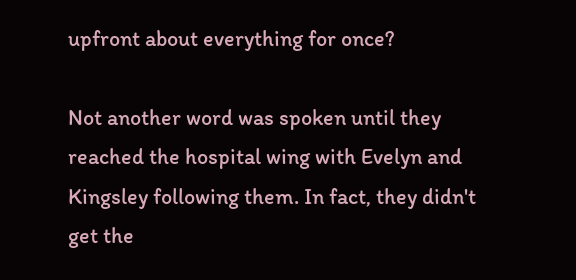upfront about everything for once?

Not another word was spoken until they reached the hospital wing with Evelyn and Kingsley following them. In fact, they didn't get the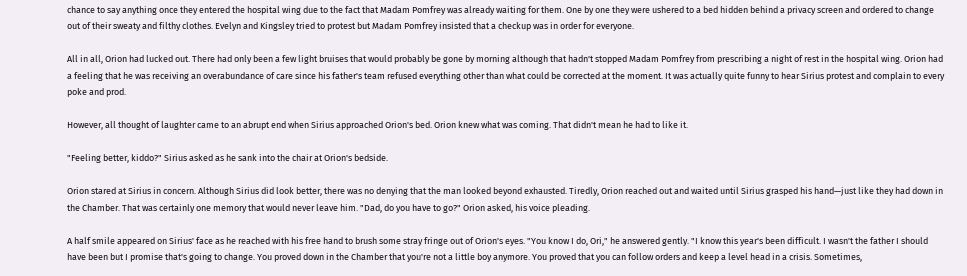chance to say anything once they entered the hospital wing due to the fact that Madam Pomfrey was already waiting for them. One by one they were ushered to a bed hidden behind a privacy screen and ordered to change out of their sweaty and filthy clothes. Evelyn and Kingsley tried to protest but Madam Pomfrey insisted that a checkup was in order for everyone.

All in all, Orion had lucked out. There had only been a few light bruises that would probably be gone by morning although that hadn't stopped Madam Pomfrey from prescribing a night of rest in the hospital wing. Orion had a feeling that he was receiving an overabundance of care since his father's team refused everything other than what could be corrected at the moment. It was actually quite funny to hear Sirius protest and complain to every poke and prod.

However, all thought of laughter came to an abrupt end when Sirius approached Orion's bed. Orion knew what was coming. That didn't mean he had to like it.

"Feeling better, kiddo?" Sirius asked as he sank into the chair at Orion's bedside.

Orion stared at Sirius in concern. Although Sirius did look better, there was no denying that the man looked beyond exhausted. Tiredly, Orion reached out and waited until Sirius grasped his hand—just like they had down in the Chamber. That was certainly one memory that would never leave him. "Dad, do you have to go?" Orion asked, his voice pleading.

A half smile appeared on Sirius' face as he reached with his free hand to brush some stray fringe out of Orion's eyes. "You know I do, Ori," he answered gently. "I know this year's been difficult. I wasn't the father I should have been but I promise that's going to change. You proved down in the Chamber that you're not a little boy anymore. You proved that you can follow orders and keep a level head in a crisis. Sometimes,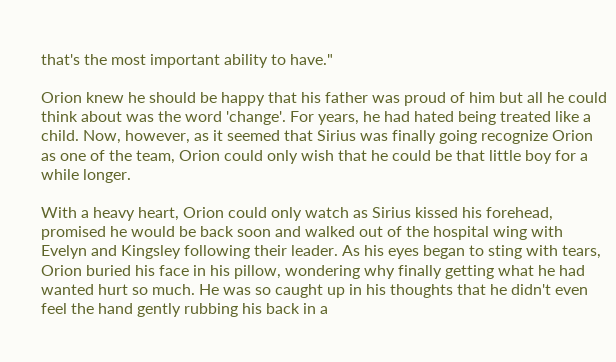that's the most important ability to have."

Orion knew he should be happy that his father was proud of him but all he could think about was the word 'change'. For years, he had hated being treated like a child. Now, however, as it seemed that Sirius was finally going recognize Orion as one of the team, Orion could only wish that he could be that little boy for a while longer.

With a heavy heart, Orion could only watch as Sirius kissed his forehead, promised he would be back soon and walked out of the hospital wing with Evelyn and Kingsley following their leader. As his eyes began to sting with tears, Orion buried his face in his pillow, wondering why finally getting what he had wanted hurt so much. He was so caught up in his thoughts that he didn't even feel the hand gently rubbing his back in a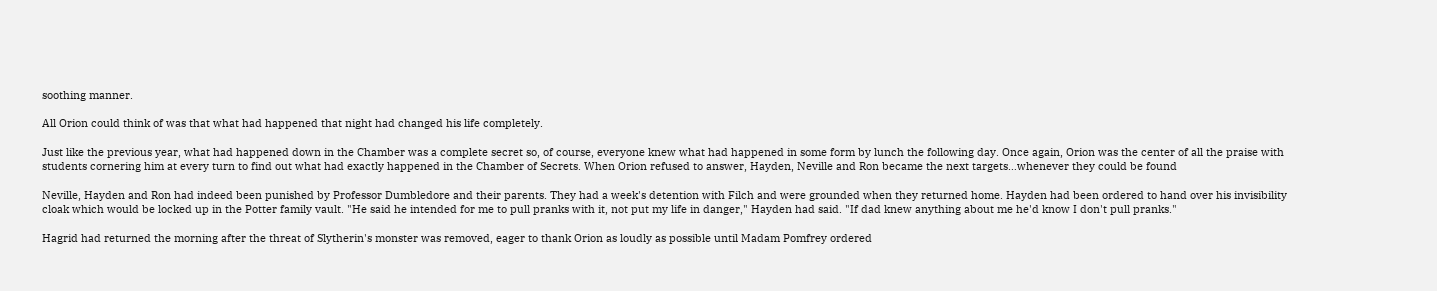soothing manner.

All Orion could think of was that what had happened that night had changed his life completely.

Just like the previous year, what had happened down in the Chamber was a complete secret so, of course, everyone knew what had happened in some form by lunch the following day. Once again, Orion was the center of all the praise with students cornering him at every turn to find out what had exactly happened in the Chamber of Secrets. When Orion refused to answer, Hayden, Neville and Ron became the next targets…whenever they could be found

Neville, Hayden and Ron had indeed been punished by Professor Dumbledore and their parents. They had a week's detention with Filch and were grounded when they returned home. Hayden had been ordered to hand over his invisibility cloak which would be locked up in the Potter family vault. "He said he intended for me to pull pranks with it, not put my life in danger," Hayden had said. "If dad knew anything about me he'd know I don't pull pranks."

Hagrid had returned the morning after the threat of Slytherin's monster was removed, eager to thank Orion as loudly as possible until Madam Pomfrey ordered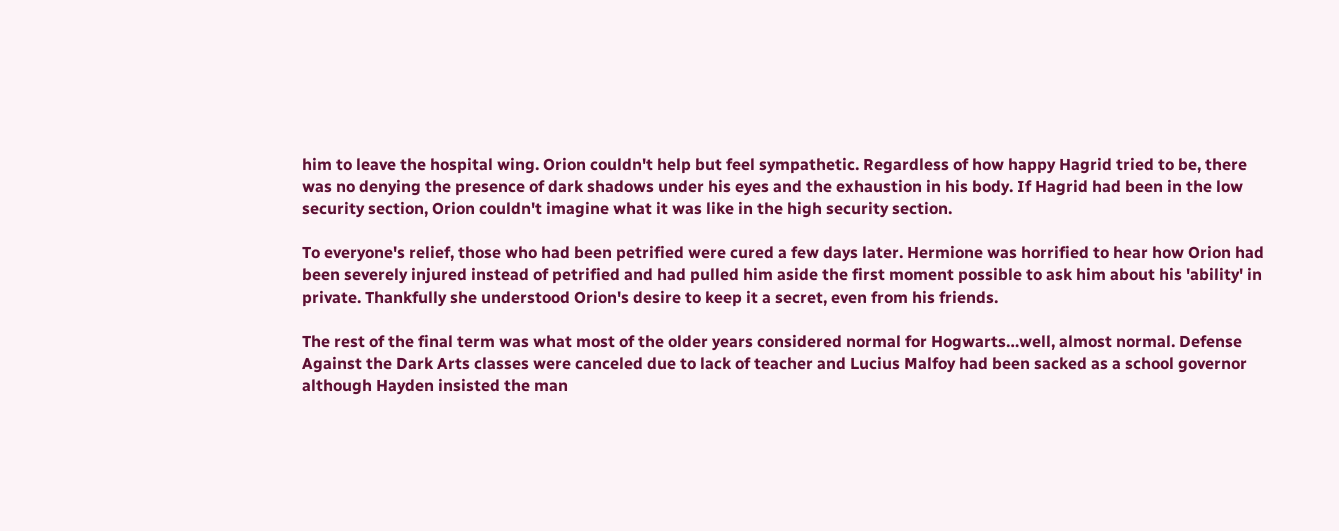him to leave the hospital wing. Orion couldn't help but feel sympathetic. Regardless of how happy Hagrid tried to be, there was no denying the presence of dark shadows under his eyes and the exhaustion in his body. If Hagrid had been in the low security section, Orion couldn't imagine what it was like in the high security section.

To everyone's relief, those who had been petrified were cured a few days later. Hermione was horrified to hear how Orion had been severely injured instead of petrified and had pulled him aside the first moment possible to ask him about his 'ability' in private. Thankfully she understood Orion's desire to keep it a secret, even from his friends.

The rest of the final term was what most of the older years considered normal for Hogwarts…well, almost normal. Defense Against the Dark Arts classes were canceled due to lack of teacher and Lucius Malfoy had been sacked as a school governor although Hayden insisted the man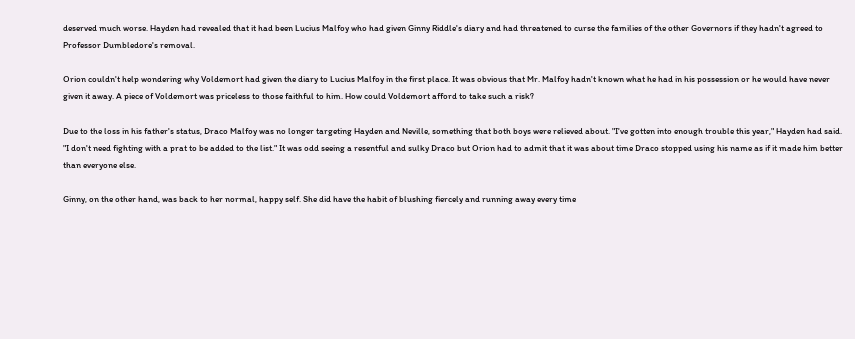deserved much worse. Hayden had revealed that it had been Lucius Malfoy who had given Ginny Riddle's diary and had threatened to curse the families of the other Governors if they hadn't agreed to Professor Dumbledore's removal.

Orion couldn't help wondering why Voldemort had given the diary to Lucius Malfoy in the first place. It was obvious that Mr. Malfoy hadn't known what he had in his possession or he would have never given it away. A piece of Voldemort was priceless to those faithful to him. How could Voldemort afford to take such a risk?

Due to the loss in his father's status, Draco Malfoy was no longer targeting Hayden and Neville, something that both boys were relieved about. "I've gotten into enough trouble this year," Hayden had said. "I don't need fighting with a prat to be added to the list." It was odd seeing a resentful and sulky Draco but Orion had to admit that it was about time Draco stopped using his name as if it made him better than everyone else.

Ginny, on the other hand, was back to her normal, happy self. She did have the habit of blushing fiercely and running away every time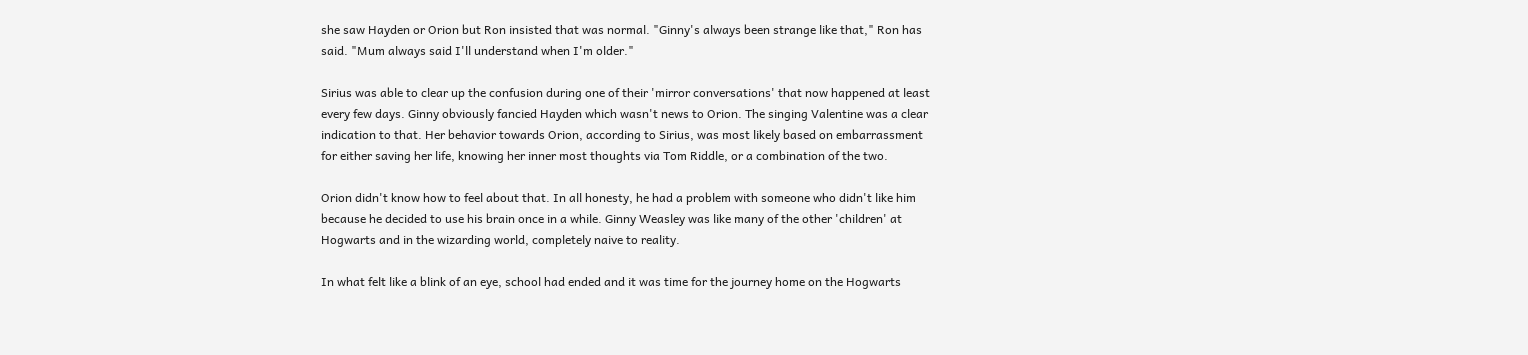she saw Hayden or Orion but Ron insisted that was normal. "Ginny's always been strange like that," Ron has said. "Mum always said I'll understand when I'm older."

Sirius was able to clear up the confusion during one of their 'mirror conversations' that now happened at least every few days. Ginny obviously fancied Hayden which wasn't news to Orion. The singing Valentine was a clear indication to that. Her behavior towards Orion, according to Sirius, was most likely based on embarrassment for either saving her life, knowing her inner most thoughts via Tom Riddle, or a combination of the two.

Orion didn't know how to feel about that. In all honesty, he had a problem with someone who didn't like him because he decided to use his brain once in a while. Ginny Weasley was like many of the other 'children' at Hogwarts and in the wizarding world, completely naive to reality.

In what felt like a blink of an eye, school had ended and it was time for the journey home on the Hogwarts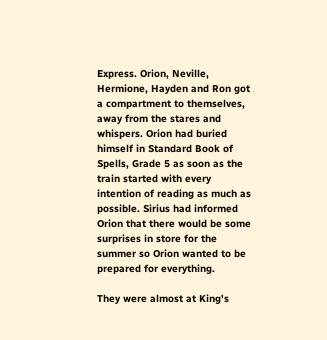Express. Orion, Neville, Hermione, Hayden and Ron got a compartment to themselves, away from the stares and whispers. Orion had buried himself in Standard Book of Spells, Grade 5 as soon as the train started with every intention of reading as much as possible. Sirius had informed Orion that there would be some surprises in store for the summer so Orion wanted to be prepared for everything.

They were almost at King's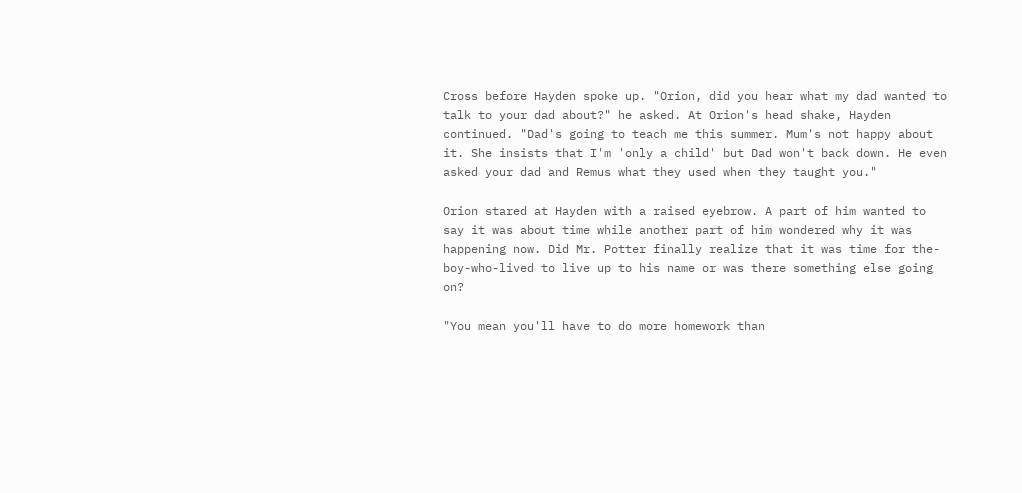Cross before Hayden spoke up. "Orion, did you hear what my dad wanted to talk to your dad about?" he asked. At Orion's head shake, Hayden continued. "Dad's going to teach me this summer. Mum's not happy about it. She insists that I'm 'only a child' but Dad won't back down. He even asked your dad and Remus what they used when they taught you."

Orion stared at Hayden with a raised eyebrow. A part of him wanted to say it was about time while another part of him wondered why it was happening now. Did Mr. Potter finally realize that it was time for the-boy-who-lived to live up to his name or was there something else going on?

"You mean you'll have to do more homework than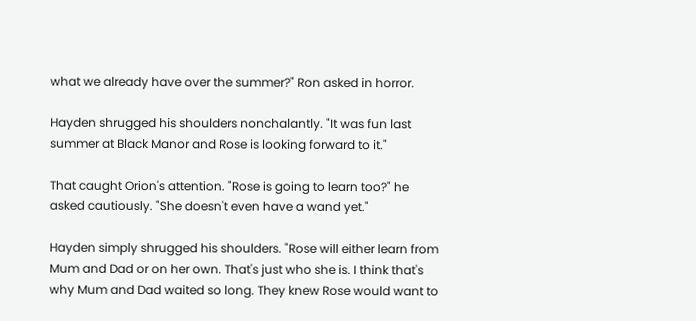what we already have over the summer?" Ron asked in horror.

Hayden shrugged his shoulders nonchalantly. "It was fun last summer at Black Manor and Rose is looking forward to it."

That caught Orion's attention. "Rose is going to learn too?" he asked cautiously. "She doesn't even have a wand yet."

Hayden simply shrugged his shoulders. "Rose will either learn from Mum and Dad or on her own. That's just who she is. I think that's why Mum and Dad waited so long. They knew Rose would want to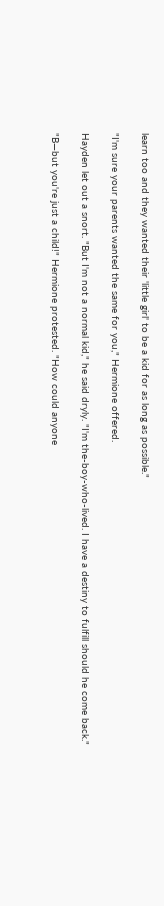learn too and they wanted their 'little girl' to be a kid for as long as possible."

"I'm sure your parents wanted the same for you," Hermione offered.

Hayden let out a snort. "But I'm not a normal kid," he said dryly. "I'm the-boy-who-lived. I have a destiny to fulfill should he come back."

"B—but you're just a child!" Hermione protested. "How could anyone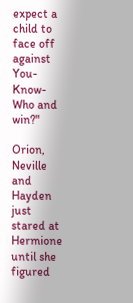expect a child to face off against You-Know-Who and win?"

Orion, Neville and Hayden just stared at Hermione until she figured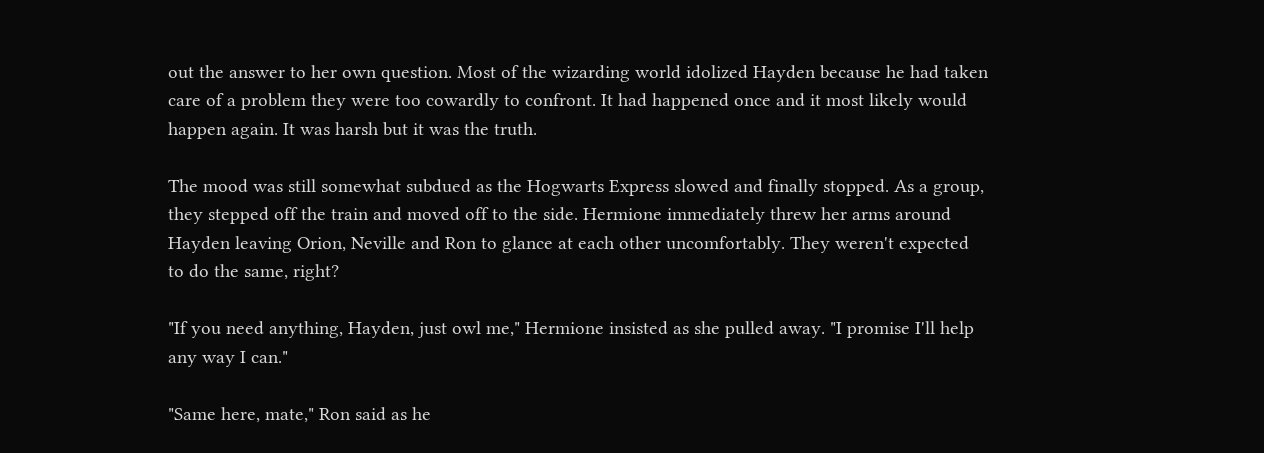out the answer to her own question. Most of the wizarding world idolized Hayden because he had taken care of a problem they were too cowardly to confront. It had happened once and it most likely would happen again. It was harsh but it was the truth.

The mood was still somewhat subdued as the Hogwarts Express slowed and finally stopped. As a group, they stepped off the train and moved off to the side. Hermione immediately threw her arms around Hayden leaving Orion, Neville and Ron to glance at each other uncomfortably. They weren't expected to do the same, right?

"If you need anything, Hayden, just owl me," Hermione insisted as she pulled away. "I promise I'll help any way I can."

"Same here, mate," Ron said as he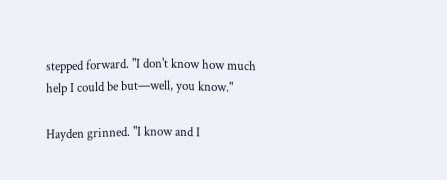stepped forward. "I don't know how much help I could be but—well, you know."

Hayden grinned. "I know and I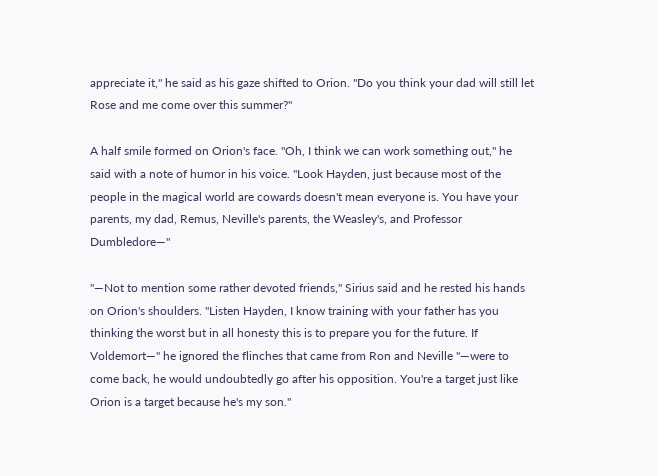appreciate it," he said as his gaze shifted to Orion. "Do you think your dad will still let Rose and me come over this summer?"

A half smile formed on Orion's face. "Oh, I think we can work something out," he said with a note of humor in his voice. "Look Hayden, just because most of the people in the magical world are cowards doesn't mean everyone is. You have your parents, my dad, Remus, Neville's parents, the Weasley's, and Professor Dumbledore—"

"—Not to mention some rather devoted friends," Sirius said and he rested his hands on Orion's shoulders. "Listen Hayden, I know training with your father has you thinking the worst but in all honesty this is to prepare you for the future. If Voldemort—" he ignored the flinches that came from Ron and Neville "—were to come back, he would undoubtedly go after his opposition. You're a target just like Orion is a target because he's my son."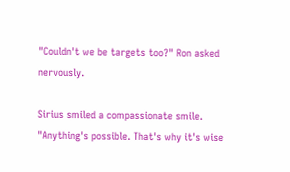"Couldn't we be targets too?" Ron asked nervously.

Sirius smiled a compassionate smile. "Anything's possible. That's why it's wise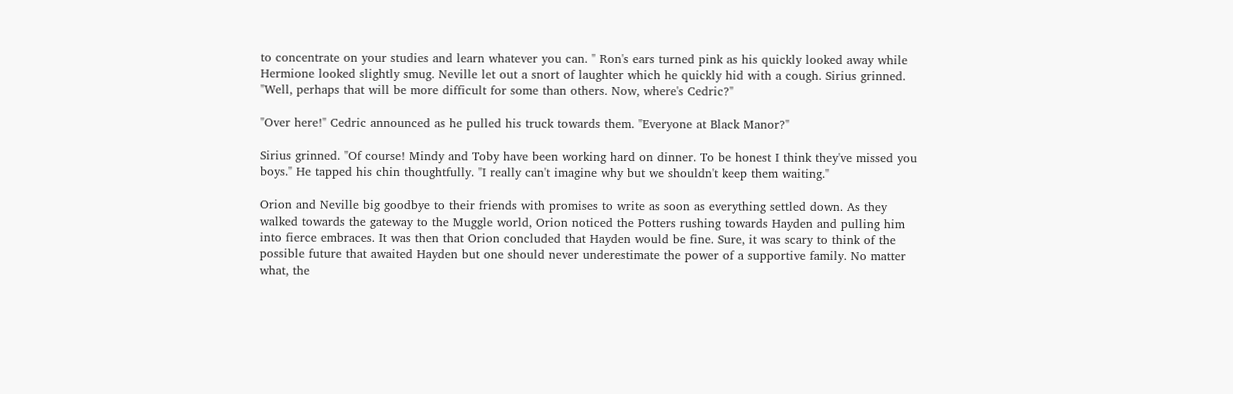to concentrate on your studies and learn whatever you can. " Ron's ears turned pink as his quickly looked away while Hermione looked slightly smug. Neville let out a snort of laughter which he quickly hid with a cough. Sirius grinned. "Well, perhaps that will be more difficult for some than others. Now, where's Cedric?"

"Over here!" Cedric announced as he pulled his truck towards them. "Everyone at Black Manor?"

Sirius grinned. "Of course! Mindy and Toby have been working hard on dinner. To be honest I think they've missed you boys." He tapped his chin thoughtfully. "I really can't imagine why but we shouldn't keep them waiting."

Orion and Neville big goodbye to their friends with promises to write as soon as everything settled down. As they walked towards the gateway to the Muggle world, Orion noticed the Potters rushing towards Hayden and pulling him into fierce embraces. It was then that Orion concluded that Hayden would be fine. Sure, it was scary to think of the possible future that awaited Hayden but one should never underestimate the power of a supportive family. No matter what, the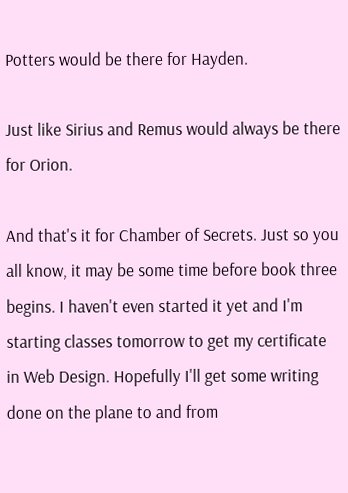Potters would be there for Hayden.

Just like Sirius and Remus would always be there for Orion.

And that's it for Chamber of Secrets. Just so you all know, it may be some time before book three begins. I haven't even started it yet and I'm starting classes tomorrow to get my certificate in Web Design. Hopefully I'll get some writing done on the plane to and from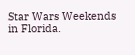Star Wars Weekends in Florida.